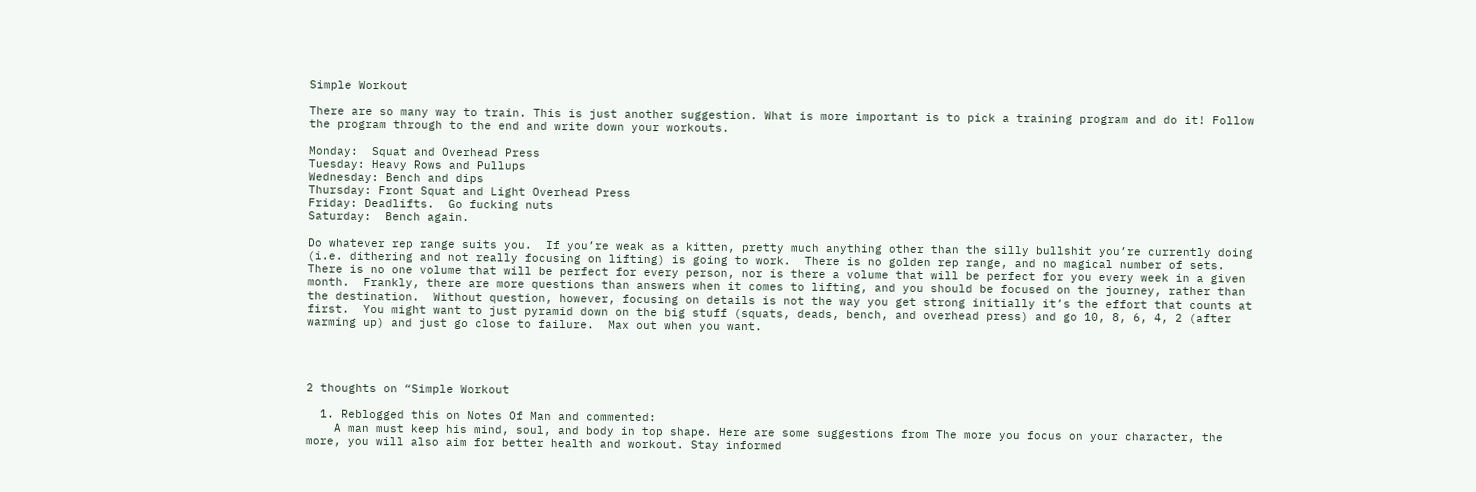Simple Workout

There are so many way to train. This is just another suggestion. What is more important is to pick a training program and do it! Follow the program through to the end and write down your workouts.

Monday:  Squat and Overhead Press
Tuesday: Heavy Rows and Pullups
Wednesday: Bench and dips
Thursday: Front Squat and Light Overhead Press
Friday: Deadlifts.  Go fucking nuts
Saturday:  Bench again.

Do whatever rep range suits you.  If you’re weak as a kitten, pretty much anything other than the silly bullshit you’re currently doing (i.e. dithering and not really focusing on lifting) is going to work.  There is no golden rep range, and no magical number of sets.  There is no one volume that will be perfect for every person, nor is there a volume that will be perfect for you every week in a given month.  Frankly, there are more questions than answers when it comes to lifting, and you should be focused on the journey, rather than the destination.  Without question, however, focusing on details is not the way you get strong initially it’s the effort that counts at first.  You might want to just pyramid down on the big stuff (squats, deads, bench, and overhead press) and go 10, 8, 6, 4, 2 (after warming up) and just go close to failure.  Max out when you want.




2 thoughts on “Simple Workout

  1. Reblogged this on Notes Of Man and commented:
    A man must keep his mind, soul, and body in top shape. Here are some suggestions from The more you focus on your character, the more, you will also aim for better health and workout. Stay informed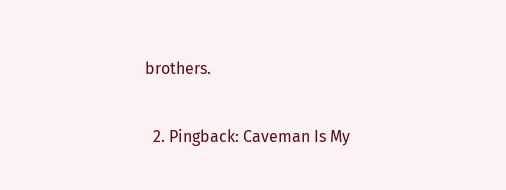brothers.

  2. Pingback: Caveman Is My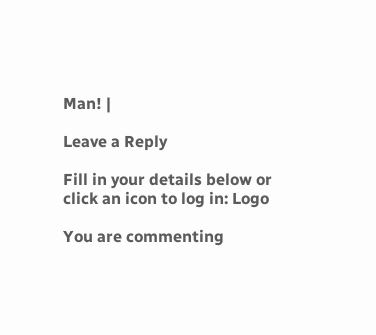Man! |

Leave a Reply

Fill in your details below or click an icon to log in: Logo

You are commenting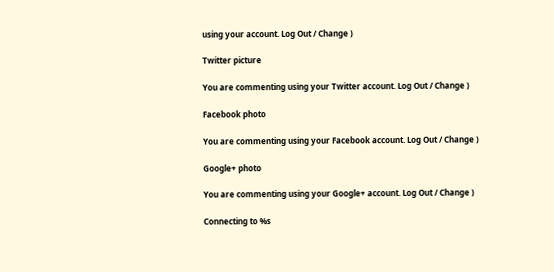using your account. Log Out / Change )

Twitter picture

You are commenting using your Twitter account. Log Out / Change )

Facebook photo

You are commenting using your Facebook account. Log Out / Change )

Google+ photo

You are commenting using your Google+ account. Log Out / Change )

Connecting to %s